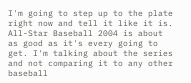I'm going to step up to the plate right now and tell it like it is. All-Star Baseball 2004 is about as good as it's every going to get. I'm talking about the series and not comparing it to any other baseball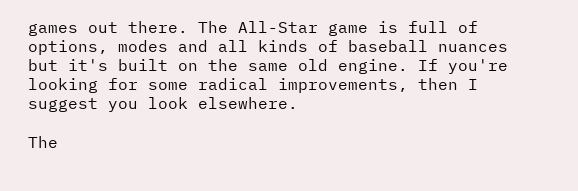games out there. The All-Star game is full of options, modes and all kinds of baseball nuances but it's built on the same old engine. If you're looking for some radical improvements, then I suggest you look elsewhere.

The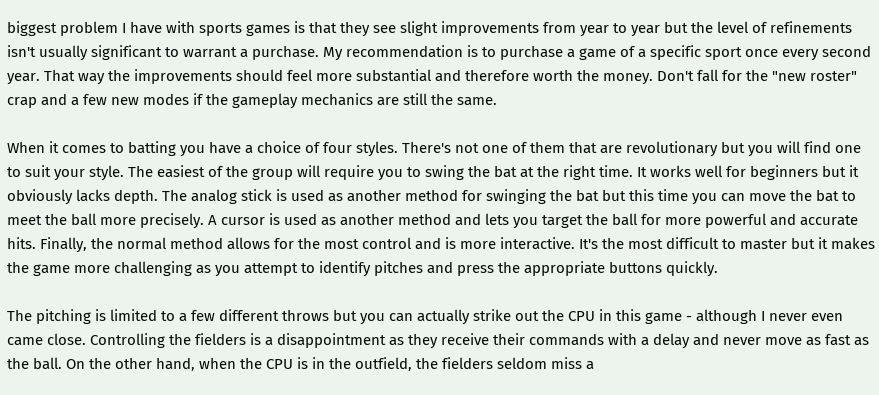biggest problem I have with sports games is that they see slight improvements from year to year but the level of refinements isn't usually significant to warrant a purchase. My recommendation is to purchase a game of a specific sport once every second year. That way the improvements should feel more substantial and therefore worth the money. Don't fall for the "new roster" crap and a few new modes if the gameplay mechanics are still the same.

When it comes to batting you have a choice of four styles. There's not one of them that are revolutionary but you will find one to suit your style. The easiest of the group will require you to swing the bat at the right time. It works well for beginners but it obviously lacks depth. The analog stick is used as another method for swinging the bat but this time you can move the bat to meet the ball more precisely. A cursor is used as another method and lets you target the ball for more powerful and accurate hits. Finally, the normal method allows for the most control and is more interactive. It's the most difficult to master but it makes the game more challenging as you attempt to identify pitches and press the appropriate buttons quickly.

The pitching is limited to a few different throws but you can actually strike out the CPU in this game - although I never even came close. Controlling the fielders is a disappointment as they receive their commands with a delay and never move as fast as the ball. On the other hand, when the CPU is in the outfield, the fielders seldom miss a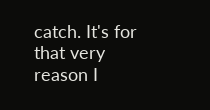catch. It's for that very reason I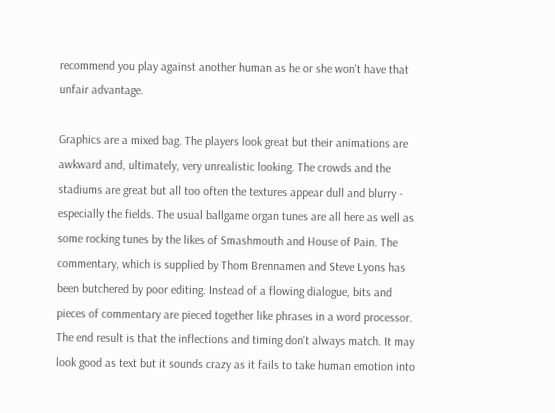recommend you play against another human as he or she won't have that unfair advantage.

Graphics are a mixed bag. The players look great but their animations are awkward and, ultimately, very unrealistic looking. The crowds and the stadiums are great but all too often the textures appear dull and blurry - especially the fields. The usual ballgame organ tunes are all here as well as some rocking tunes by the likes of Smashmouth and House of Pain. The commentary, which is supplied by Thom Brennamen and Steve Lyons has been butchered by poor editing. Instead of a flowing dialogue, bits and pieces of commentary are pieced together like phrases in a word processor. The end result is that the inflections and timing don't always match. It may look good as text but it sounds crazy as it fails to take human emotion into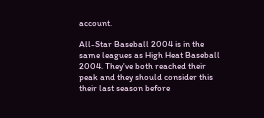account.

All-Star Baseball 2004 is in the same leagues as High Heat Baseball 2004. They've both reached their peak and they should consider this their last season before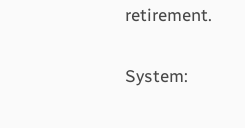retirement.

System: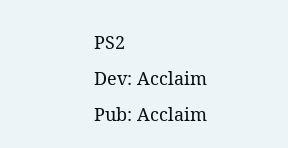PS2
Dev: Acclaim
Pub: Acclaim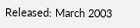Released: March 2003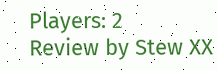Players: 2
Review by Stew XX